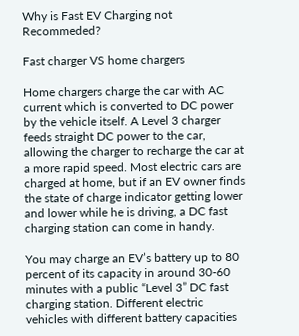Why is Fast EV Charging not Recommeded?

Fast charger VS home chargers

Home chargers charge the car with AC current which is converted to DC power by the vehicle itself. A Level 3 charger feeds straight DC power to the car, allowing the charger to recharge the car at a more rapid speed. Most electric cars are charged at home, but if an EV owner finds the state of charge indicator getting lower and lower while he is driving, a DC fast charging station can come in handy.

You may charge an EV’s battery up to 80 percent of its capacity in around 30-60 minutes with a public “Level 3” DC fast charging station. Different electric vehicles with different battery capacities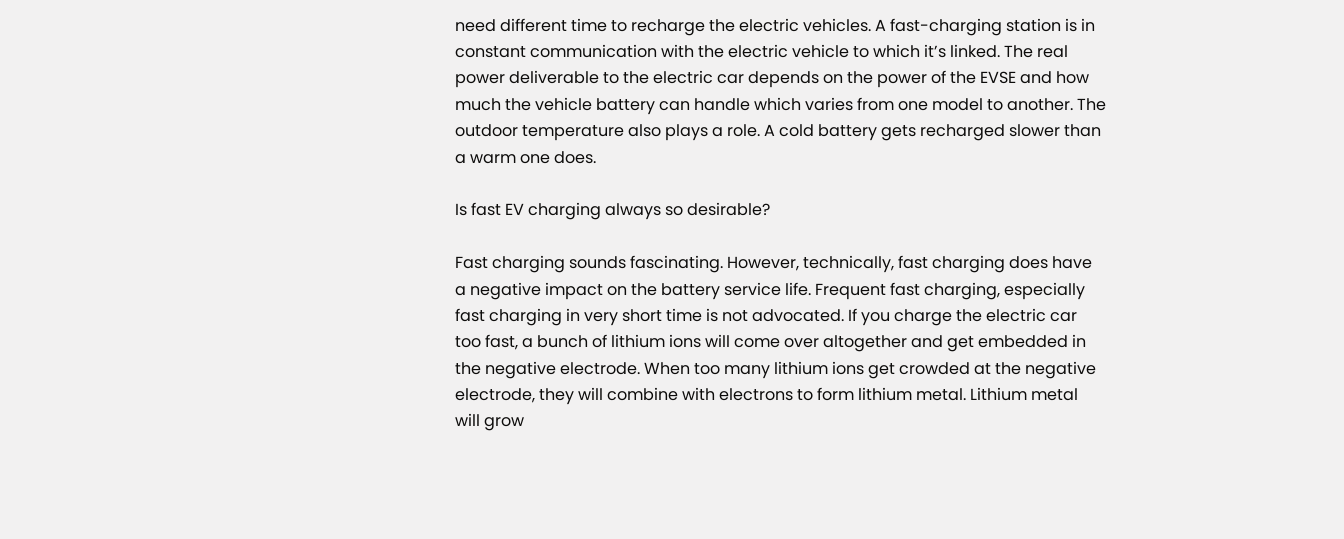need different time to recharge the electric vehicles. A fast-charging station is in constant communication with the electric vehicle to which it’s linked. The real power deliverable to the electric car depends on the power of the EVSE and how much the vehicle battery can handle which varies from one model to another. The outdoor temperature also plays a role. A cold battery gets recharged slower than a warm one does.

Is fast EV charging always so desirable?

Fast charging sounds fascinating. However, technically, fast charging does have a negative impact on the battery service life. Frequent fast charging, especially fast charging in very short time is not advocated. If you charge the electric car too fast, a bunch of lithium ions will come over altogether and get embedded in the negative electrode. When too many lithium ions get crowded at the negative electrode, they will combine with electrons to form lithium metal. Lithium metal will grow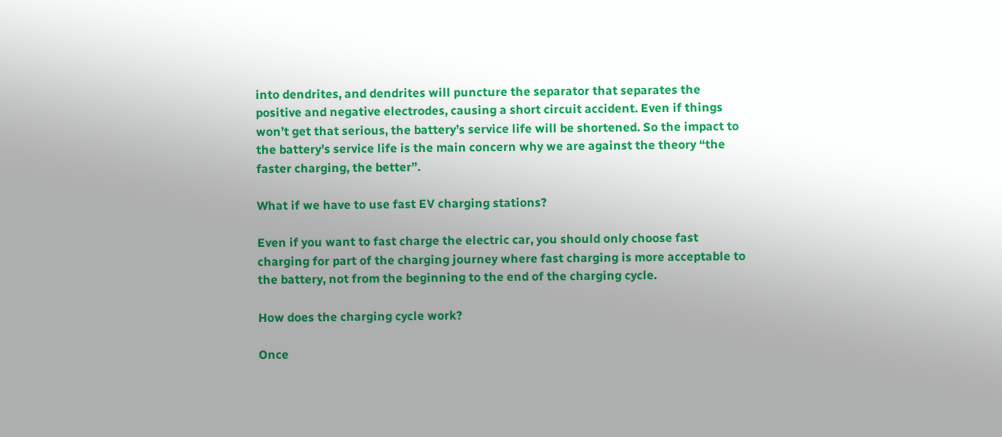into dendrites, and dendrites will puncture the separator that separates the positive and negative electrodes, causing a short circuit accident. Even if things won’t get that serious, the battery’s service life will be shortened. So the impact to the battery’s service life is the main concern why we are against the theory “the faster charging, the better”.

What if we have to use fast EV charging stations?

Even if you want to fast charge the electric car, you should only choose fast charging for part of the charging journey where fast charging is more acceptable to the battery, not from the beginning to the end of the charging cycle.

How does the charging cycle work?

Once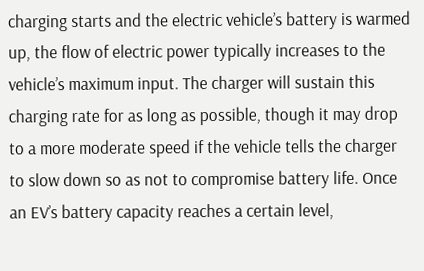charging starts and the electric vehicle’s battery is warmed up, the flow of electric power typically increases to the vehicle’s maximum input. The charger will sustain this charging rate for as long as possible, though it may drop to a more moderate speed if the vehicle tells the charger to slow down so as not to compromise battery life. Once an EV’s battery capacity reaches a certain level,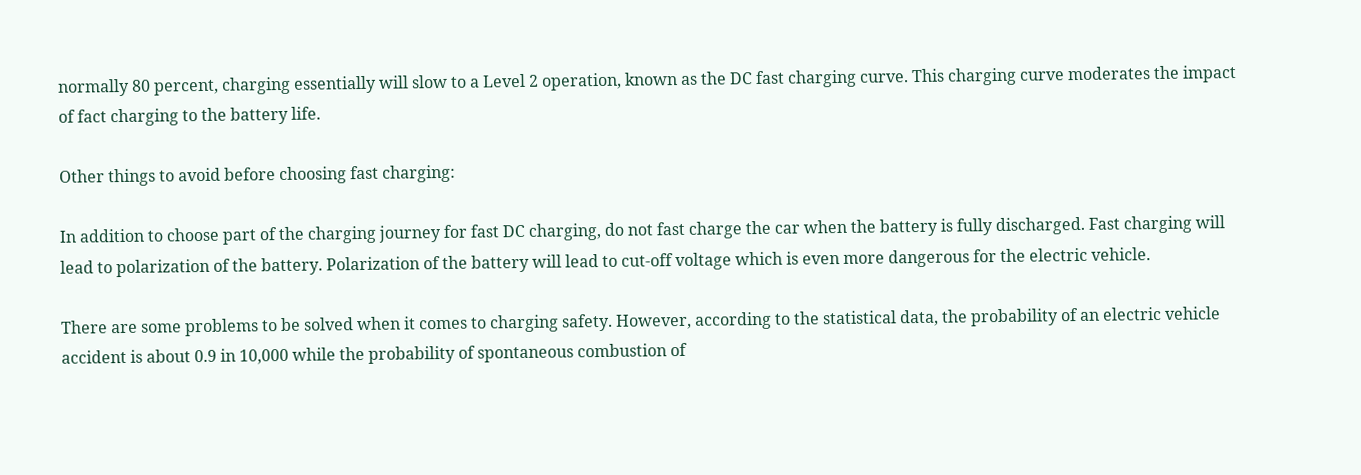normally 80 percent, charging essentially will slow to a Level 2 operation, known as the DC fast charging curve. This charging curve moderates the impact of fact charging to the battery life.

Other things to avoid before choosing fast charging:

In addition to choose part of the charging journey for fast DC charging, do not fast charge the car when the battery is fully discharged. Fast charging will lead to polarization of the battery. Polarization of the battery will lead to cut-off voltage which is even more dangerous for the electric vehicle.

There are some problems to be solved when it comes to charging safety. However, according to the statistical data, the probability of an electric vehicle accident is about 0.9 in 10,000 while the probability of spontaneous combustion of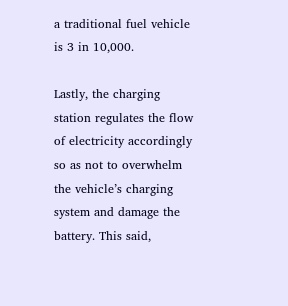a traditional fuel vehicle is 3 in 10,000.

Lastly, the charging station regulates the flow of electricity accordingly so as not to overwhelm the vehicle’s charging system and damage the battery. This said,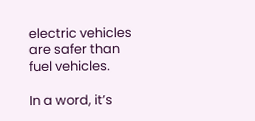electric vehicles are safer than fuel vehicles.

In a word, it’s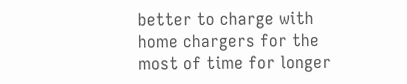better to charge with home chargers for the most of time for longer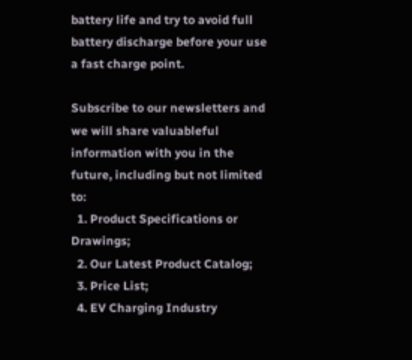battery life and try to avoid full battery discharge before your use a fast charge point.

Subscribe to our newsletters and we will share valuableful information with you in the future, including but not limited to:
  1. Product Specifications or Drawings;
  2. Our Latest Product Catalog;
  3. Price List;
  4. EV Charging Industry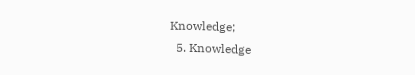Knowledge;
  5. Knowledge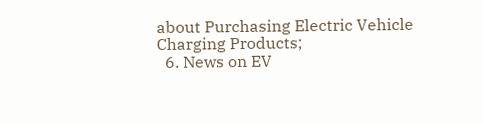about Purchasing Electric Vehicle Charging Products;
  6. News on EV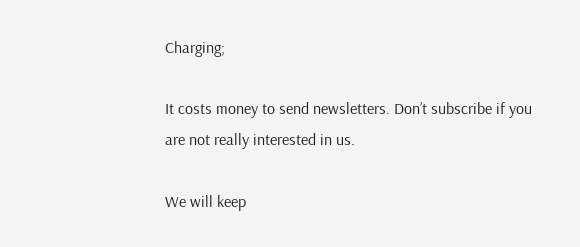Charging;

It costs money to send newsletters. Don’t subscribe if you are not really interested in us.

We will keep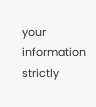your information strictly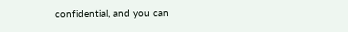confidential, and you can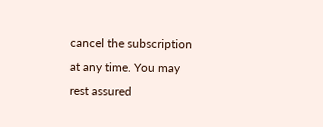cancel the subscription at any time. You may rest assured